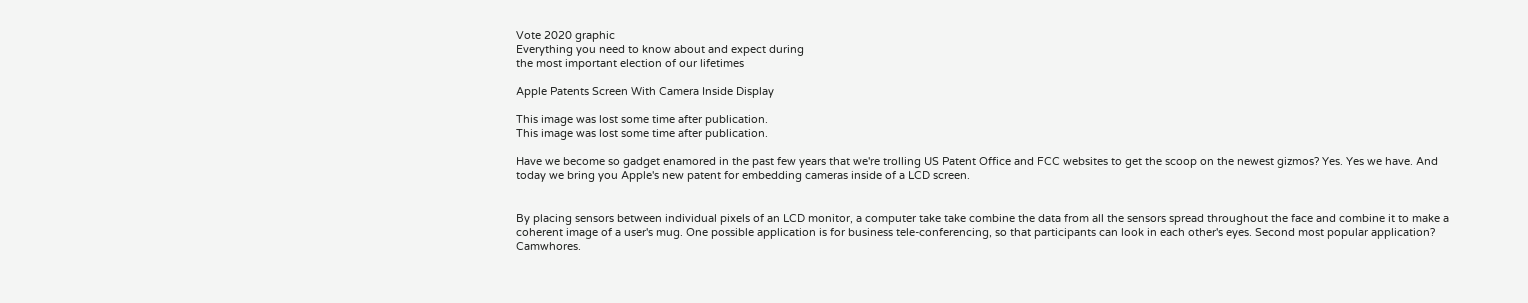Vote 2020 graphic
Everything you need to know about and expect during
the most important election of our lifetimes

Apple Patents Screen With Camera Inside Display

This image was lost some time after publication.
This image was lost some time after publication.

Have we become so gadget enamored in the past few years that we're trolling US Patent Office and FCC websites to get the scoop on the newest gizmos? Yes. Yes we have. And today we bring you Apple's new patent for embedding cameras inside of a LCD screen.


By placing sensors between individual pixels of an LCD monitor, a computer take take combine the data from all the sensors spread throughout the face and combine it to make a coherent image of a user's mug. One possible application is for business tele-conferencing, so that participants can look in each other's eyes. Second most popular application? Camwhores.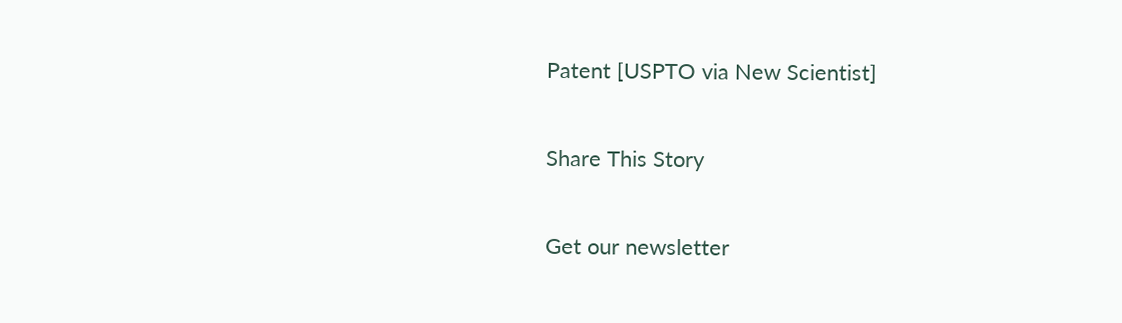Patent [USPTO via New Scientist]

Share This Story

Get our newsletter